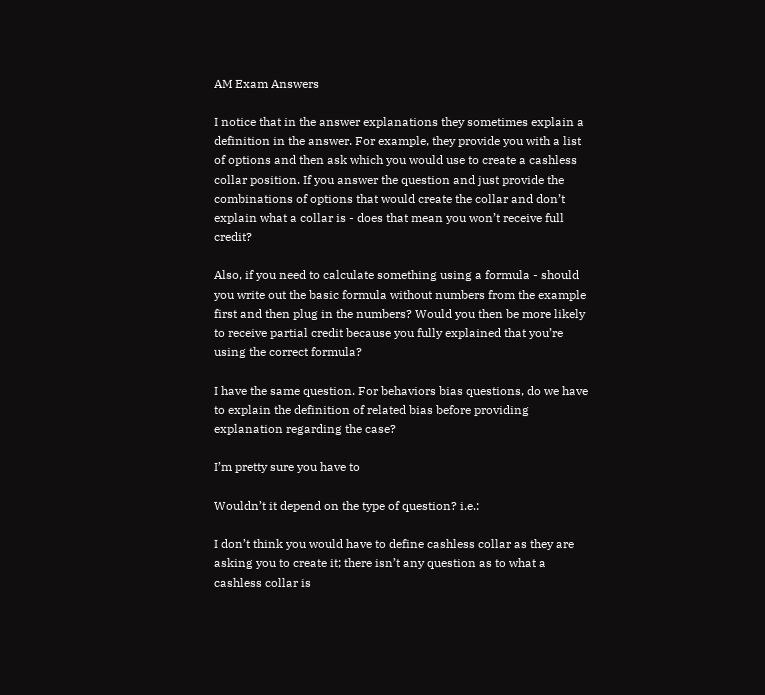AM Exam Answers

I notice that in the answer explanations they sometimes explain a definition in the answer. For example, they provide you with a list of options and then ask which you would use to create a cashless collar position. If you answer the question and just provide the combinations of options that would create the collar and don’t explain what a collar is - does that mean you won’t receive full credit?

Also, if you need to calculate something using a formula - should you write out the basic formula without numbers from the example first and then plug in the numbers? Would you then be more likely to receive partial credit because you fully explained that you’re using the correct formula?

I have the same question. For behaviors bias questions, do we have to explain the definition of related bias before providing explanation regarding the case?

I’m pretty sure you have to

Wouldn’t it depend on the type of question? i.e.:

I don’t think you would have to define cashless collar as they are asking you to create it; there isn’t any question as to what a cashless collar is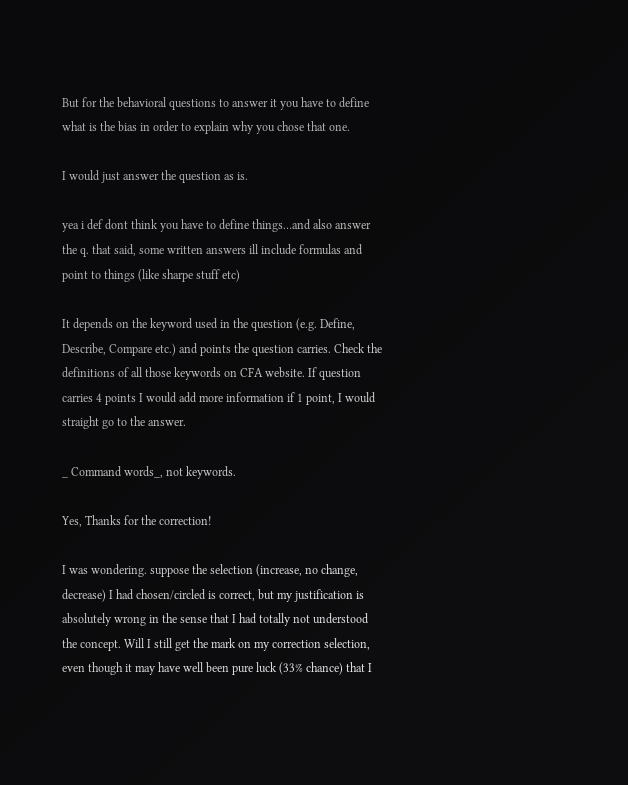But for the behavioral questions to answer it you have to define what is the bias in order to explain why you chose that one.

I would just answer the question as is.

yea i def dont think you have to define things…and also answer the q. that said, some written answers ill include formulas and point to things (like sharpe stuff etc)

It depends on the keyword used in the question (e.g. Define, Describe, Compare etc.) and points the question carries. Check the definitions of all those keywords on CFA website. If question carries 4 points I would add more information if 1 point, I would straight go to the answer.

_ Command words_, not keywords.

Yes, Thanks for the correction!

I was wondering. suppose the selection (increase, no change, decrease) I had chosen/circled is correct, but my justification is absolutely wrong in the sense that I had totally not understood the concept. Will I still get the mark on my correction selection, even though it may have well been pure luck (33% chance) that I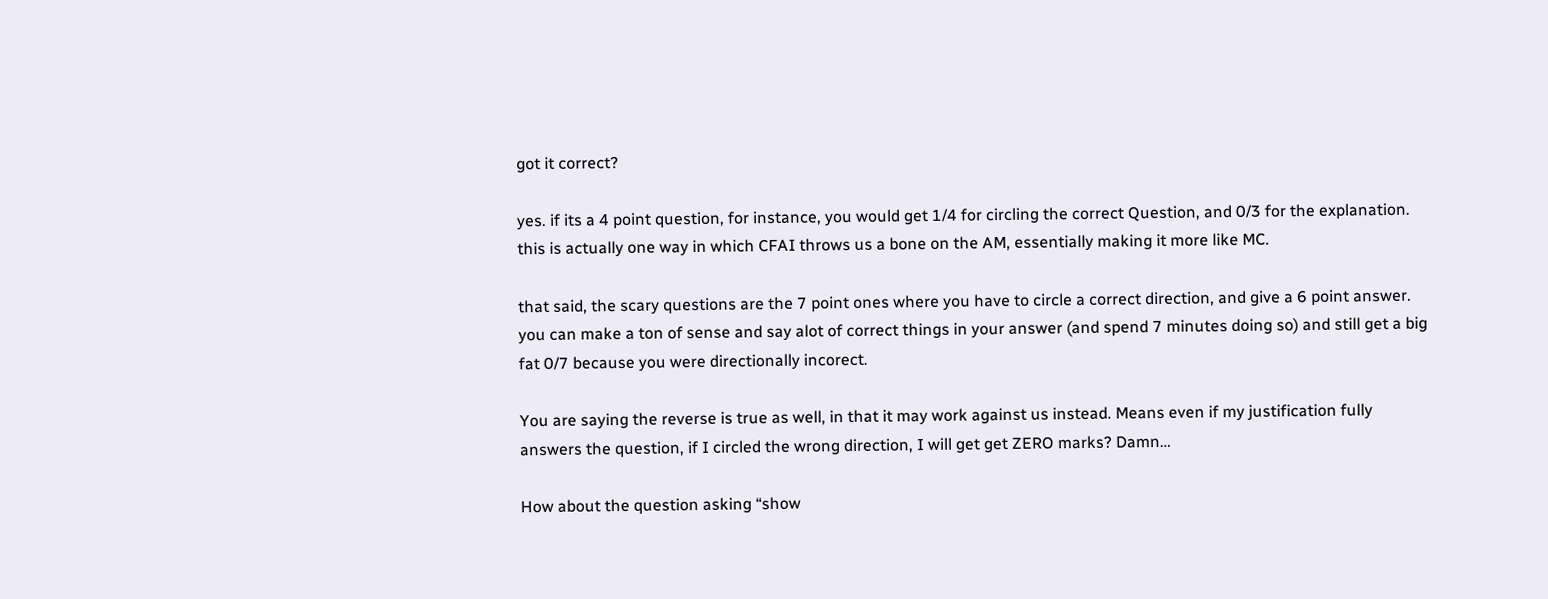got it correct?

yes. if its a 4 point question, for instance, you would get 1/4 for circling the correct Question, and 0/3 for the explanation. this is actually one way in which CFAI throws us a bone on the AM, essentially making it more like MC.

that said, the scary questions are the 7 point ones where you have to circle a correct direction, and give a 6 point answer. you can make a ton of sense and say alot of correct things in your answer (and spend 7 minutes doing so) and still get a big fat 0/7 because you were directionally incorect.

You are saying the reverse is true as well, in that it may work against us instead. Means even if my justification fully answers the question, if I circled the wrong direction, I will get get ZERO marks? Damn…

How about the question asking “show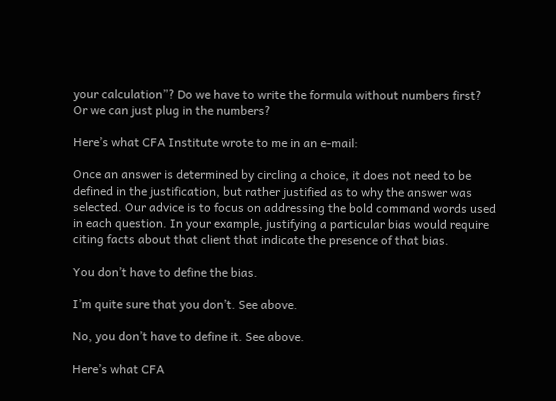your calculation”? Do we have to write the formula without numbers first? Or we can just plug in the numbers?

Here’s what CFA Institute wrote to me in an e-mail:

Once an answer is determined by circling a choice, it does not need to be defined in the justification, but rather justified as to why the answer was selected. Our advice is to focus on addressing the bold command words used in each question. In your example, justifying a particular bias would require citing facts about that client that indicate the presence of that bias.

You don’t have to define the bias.

I’m quite sure that you don’t. See above.

No, you don’t have to define it. See above.

Here’s what CFA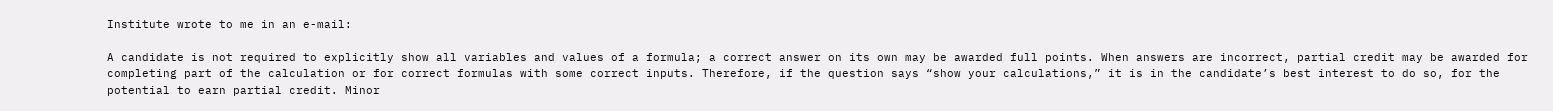Institute wrote to me in an e-mail:

A candidate is not required to explicitly show all variables and values of a formula; a correct answer on its own may be awarded full points. When answers are incorrect, partial credit may be awarded for completing part of the calculation or for correct formulas with some correct inputs. Therefore, if the question says “show your calculations,” it is in the candidate’s best interest to do so, for the potential to earn partial credit. Minor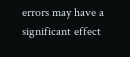errors may have a significant effect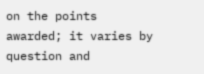on the points awarded; it varies by question and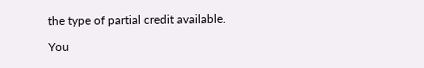the type of partial credit available.

You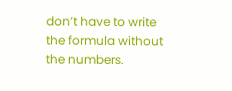don’t have to write the formula without the numbers.